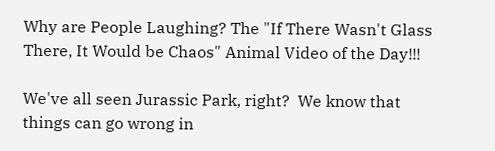Why are People Laughing? The "If There Wasn't Glass There, It Would be Chaos" Animal Video of the Day!!!

We've all seen Jurassic Park, right?  We know that things can go wrong in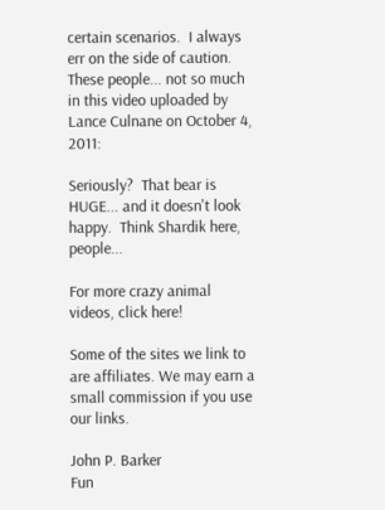certain scenarios.  I always err on the side of caution.  These people... not so much in this video uploaded by Lance Culnane on October 4, 2011:

Seriously?  That bear is HUGE... and it doesn't look happy.  Think Shardik here, people...

For more crazy animal videos, click here!

Some of the sites we link to are affiliates. We may earn a small commission if you use our links.

John P. Barker
Fun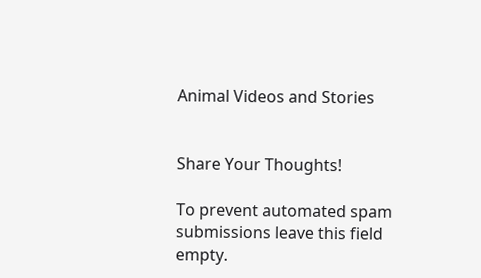Animal Videos and Stories


Share Your Thoughts!

To prevent automated spam submissions leave this field empty.